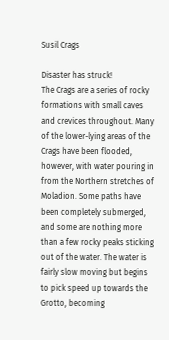Susil Crags

Disaster has struck!
The Crags are a series of rocky formations with small caves and crevices throughout. Many of the lower-lying areas of the Crags have been flooded, however, with water pouring in from the Northern stretches of Moladion. Some paths have been completely submerged, and some are nothing more than a few rocky peaks sticking out of the water. The water is fairly slow moving but begins to pick speed up towards the Grotto, becoming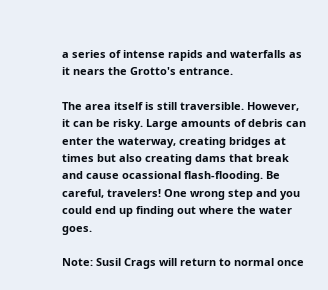a series of intense rapids and waterfalls as it nears the Grotto's entrance.

The area itself is still traversible. However, it can be risky. Large amounts of debris can enter the waterway, creating bridges at times but also creating dams that break and cause ocassional flash-flooding. Be careful, travelers! One wrong step and you could end up finding out where the water goes.

Note: Susil Crags will return to normal once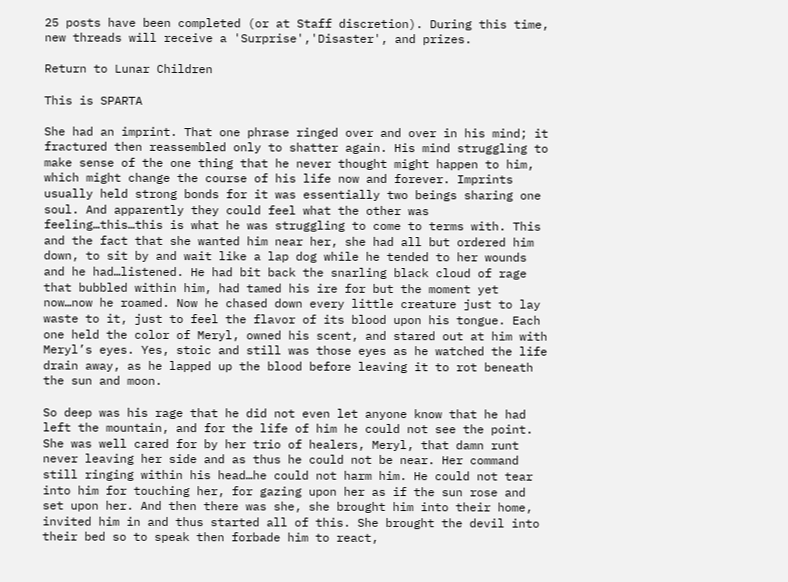25 posts have been completed (or at Staff discretion). During this time, new threads will receive a 'Surprise','Disaster', and prizes.

Return to Lunar Children

This is SPARTA

She had an imprint. That one phrase ringed over and over in his mind; it fractured then reassembled only to shatter again. His mind struggling to make sense of the one thing that he never thought might happen to him, which might change the course of his life now and forever. Imprints usually held strong bonds for it was essentially two beings sharing one soul. And apparently they could feel what the other was feeling…this…this is what he was struggling to come to terms with. This and the fact that she wanted him near her, she had all but ordered him down, to sit by and wait like a lap dog while he tended to her wounds and he had…listened. He had bit back the snarling black cloud of rage that bubbled within him, had tamed his ire for but the moment yet now…now he roamed. Now he chased down every little creature just to lay waste to it, just to feel the flavor of its blood upon his tongue. Each one held the color of Meryl, owned his scent, and stared out at him with Meryl’s eyes. Yes, stoic and still was those eyes as he watched the life drain away, as he lapped up the blood before leaving it to rot beneath the sun and moon.

So deep was his rage that he did not even let anyone know that he had left the mountain, and for the life of him he could not see the point. She was well cared for by her trio of healers, Meryl, that damn runt never leaving her side and as thus he could not be near. Her command still ringing within his head…he could not harm him. He could not tear into him for touching her, for gazing upon her as if the sun rose and set upon her. And then there was she, she brought him into their home, invited him in and thus started all of this. She brought the devil into their bed so to speak then forbade him to react,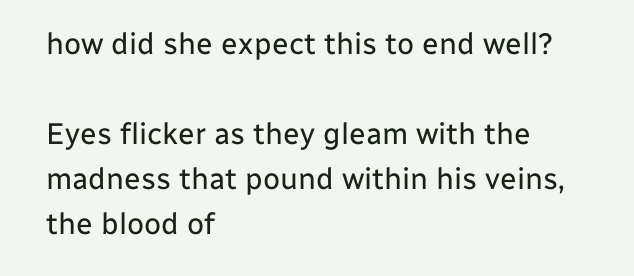how did she expect this to end well?

Eyes flicker as they gleam with the madness that pound within his veins, the blood of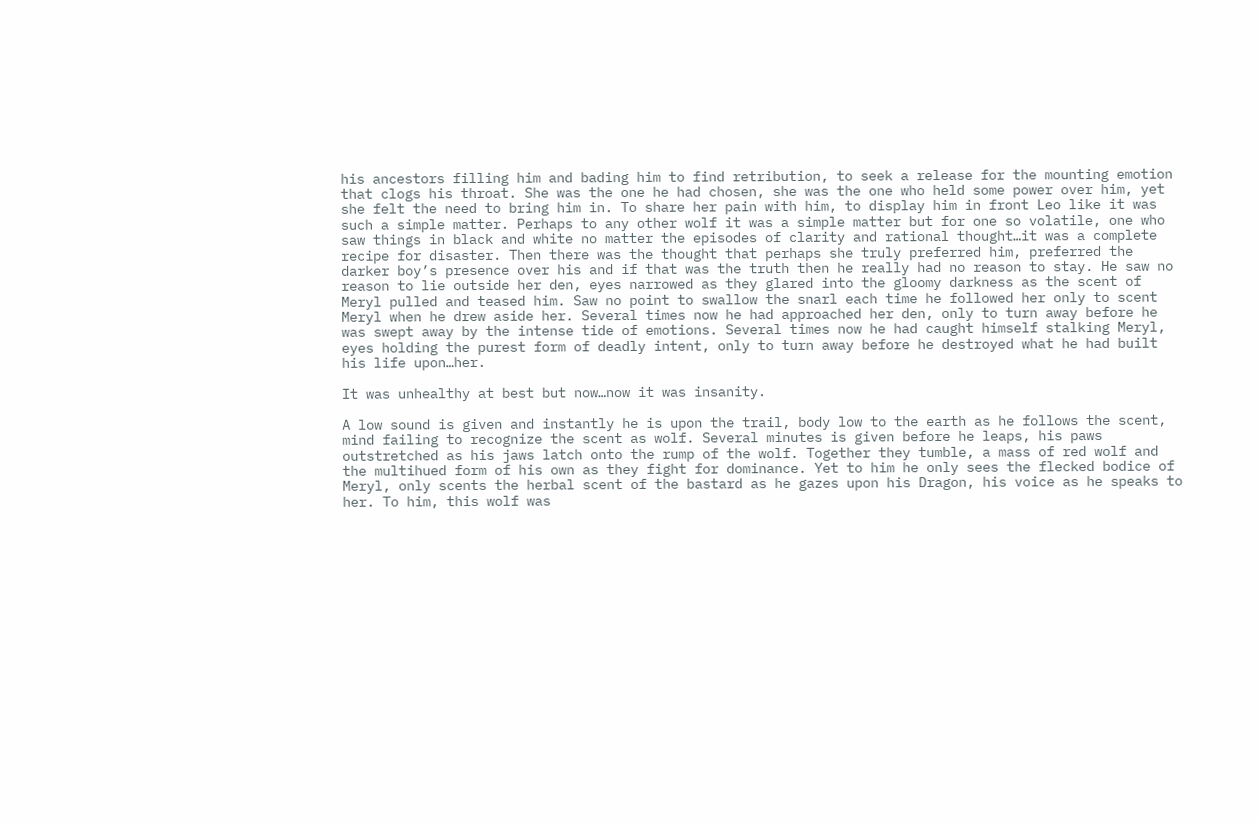his ancestors filling him and bading him to find retribution, to seek a release for the mounting emotion that clogs his throat. She was the one he had chosen, she was the one who held some power over him, yet she felt the need to bring him in. To share her pain with him, to display him in front Leo like it was such a simple matter. Perhaps to any other wolf it was a simple matter but for one so volatile, one who saw things in black and white no matter the episodes of clarity and rational thought…it was a complete recipe for disaster. Then there was the thought that perhaps she truly preferred him, preferred the darker boy’s presence over his and if that was the truth then he really had no reason to stay. He saw no reason to lie outside her den, eyes narrowed as they glared into the gloomy darkness as the scent of Meryl pulled and teased him. Saw no point to swallow the snarl each time he followed her only to scent Meryl when he drew aside her. Several times now he had approached her den, only to turn away before he was swept away by the intense tide of emotions. Several times now he had caught himself stalking Meryl, eyes holding the purest form of deadly intent, only to turn away before he destroyed what he had built his life upon…her.

It was unhealthy at best but now…now it was insanity.

A low sound is given and instantly he is upon the trail, body low to the earth as he follows the scent, mind failing to recognize the scent as wolf. Several minutes is given before he leaps, his paws outstretched as his jaws latch onto the rump of the wolf. Together they tumble, a mass of red wolf and the multihued form of his own as they fight for dominance. Yet to him he only sees the flecked bodice of Meryl, only scents the herbal scent of the bastard as he gazes upon his Dragon, his voice as he speaks to her. To him, this wolf was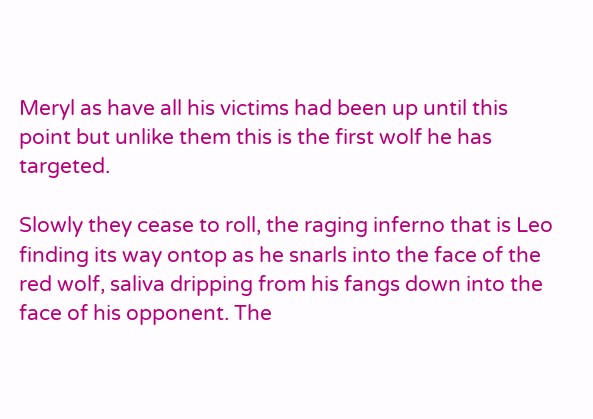Meryl as have all his victims had been up until this point but unlike them this is the first wolf he has targeted.

Slowly they cease to roll, the raging inferno that is Leo finding its way ontop as he snarls into the face of the red wolf, saliva dripping from his fangs down into the face of his opponent. The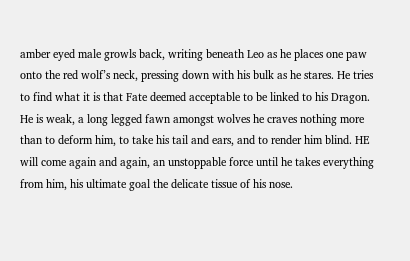amber eyed male growls back, writing beneath Leo as he places one paw onto the red wolf’s neck, pressing down with his bulk as he stares. He tries to find what it is that Fate deemed acceptable to be linked to his Dragon. He is weak, a long legged fawn amongst wolves he craves nothing more than to deform him, to take his tail and ears, and to render him blind. HE will come again and again, an unstoppable force until he takes everything from him, his ultimate goal the delicate tissue of his nose.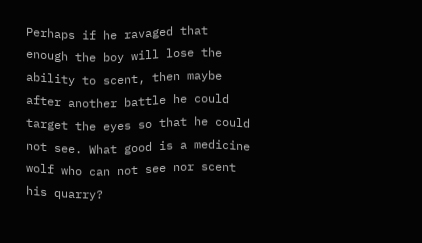Perhaps if he ravaged that enough the boy will lose the ability to scent, then maybe after another battle he could target the eyes so that he could not see. What good is a medicine wolf who can not see nor scent his quarry?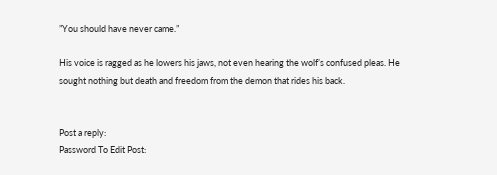”You should have never came.”

His voice is ragged as he lowers his jaws, not even hearing the wolf’s confused pleas. He sought nothing but death and freedom from the demon that rides his back.


Post a reply:
Password To Edit Post: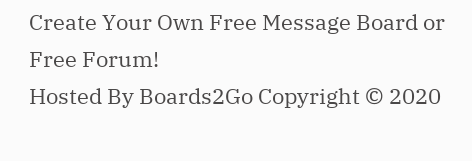Create Your Own Free Message Board or Free Forum!
Hosted By Boards2Go Copyright © 2020